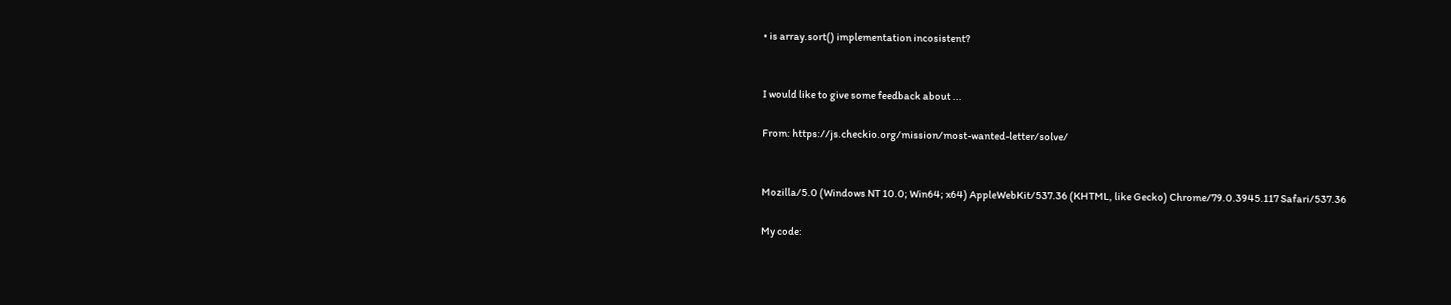• is array.sort() implementation incosistent?


I would like to give some feedback about ...

From: https://js.checkio.org/mission/most-wanted-letter/solve/


Mozilla/5.0 (Windows NT 10.0; Win64; x64) AppleWebKit/537.36 (KHTML, like Gecko) Chrome/79.0.3945.117 Safari/537.36

My code: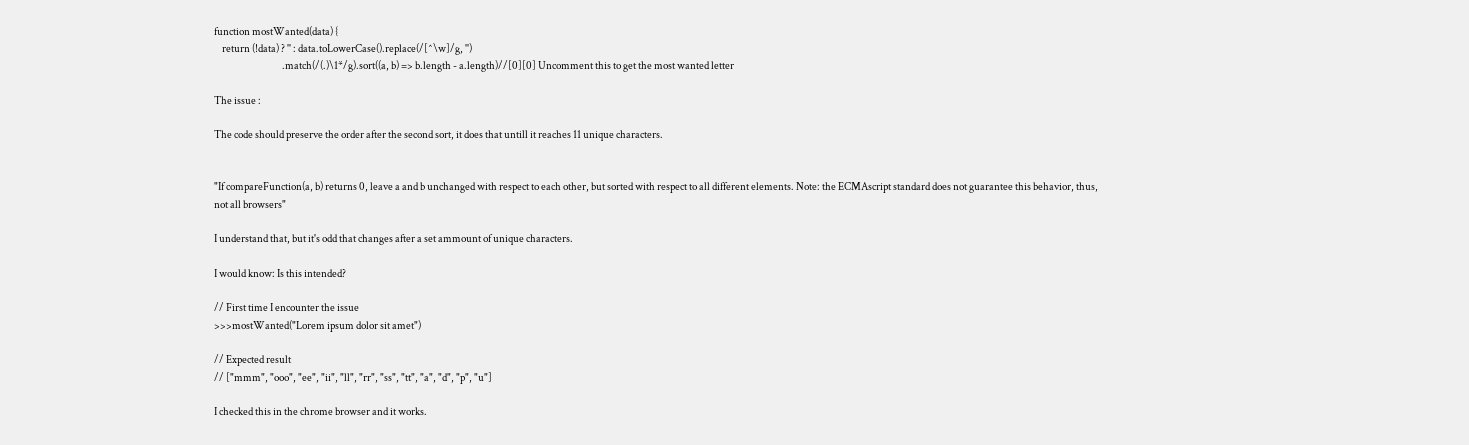function mostWanted(data) {
    return (!data) ? '' : data.toLowerCase().replace(/[^\w]/g, '')
                                  .match(/(.)\1*/g).sort((a, b) => b.length - a.length)//[0][0] Uncomment this to get the most wanted letter

The issue :

The code should preserve the order after the second sort, it does that untill it reaches 11 unique characters.


"If compareFunction(a, b) returns 0, leave a and b unchanged with respect to each other, but sorted with respect to all different elements. Note: the ECMAscript standard does not guarantee this behavior, thus, not all browsers"

I understand that, but it's odd that changes after a set ammount of unique characters.

I would know: Is this intended?

// First time I encounter the issue
>>>mostWanted("Lorem ipsum dolor sit amet")

// Expected result
// ["mmm", "ooo", "ee", "ii", "ll", "rr", "ss", "tt", "a", "d", "p", "u"]

I checked this in the chrome browser and it works.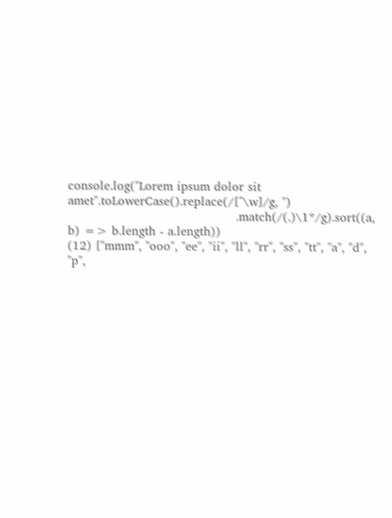console.log("Lorem ipsum dolor sit amet".toLowerCase().replace(/[^\w]/g, '')
                                          .match(/(.)\1*/g).sort((a, b) => b.length - a.length))
(12) ["mmm", "ooo", "ee", "ii", "ll", "rr", "ss", "tt", "a", "d", "p",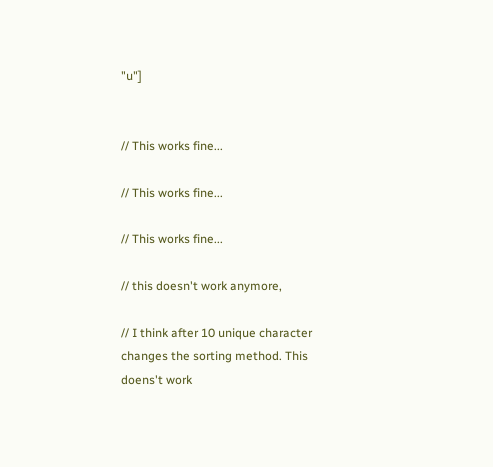"u"]


// This works fine...

// This works fine...

// This works fine...

// this doesn't work anymore,

// I think after 10 unique character changes the sorting method. This doens't work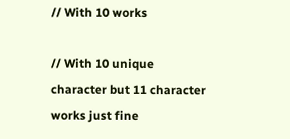// With 10 works

// With 10 unique character but 11 character works just fine